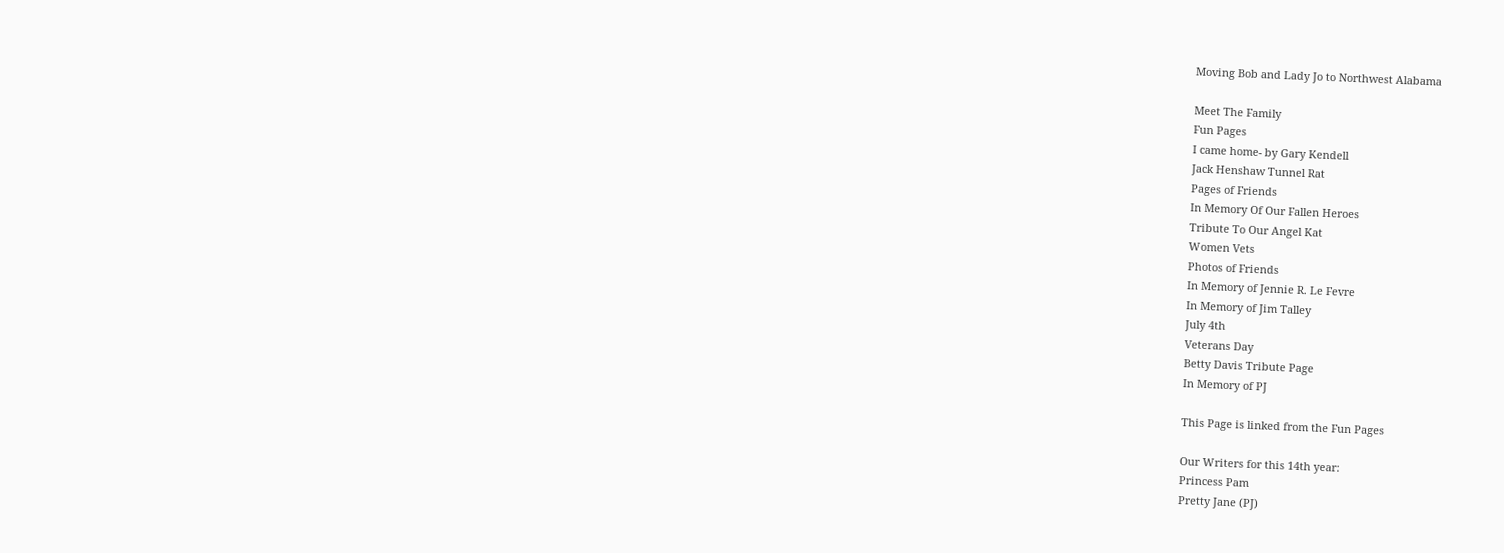Moving Bob and Lady Jo to Northwest Alabama

Meet The Family
Fun Pages
I came home- by Gary Kendell
Jack Henshaw Tunnel Rat
Pages of Friends
In Memory Of Our Fallen Heroes
Tribute To Our Angel Kat
Women Vets
Photos of Friends
In Memory of Jennie R. Le Fevre
In Memory of Jim Talley
July 4th
Veterans Day
Betty Davis Tribute Page
In Memory of PJ

This Page is linked from the Fun Pages

Our Writers for this 14th year:
Princess Pam
Pretty Jane (PJ)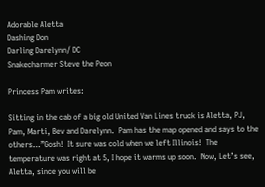Adorable Aletta
Dashing Don
Darling Darelynn/ DC
Snakecharmer Steve the Peon

Princess Pam writes:

Sitting in the cab of a big old United Van Lines truck is Aletta, PJ, Pam, Marti, Bev and Darelynn.  Pam has the map opened and says to the others…”Gosh!  It sure was cold when we left Illinois!  The temperature was right at 5, I hope it warms up soon.  Now, Let’s see,  Aletta, since you will be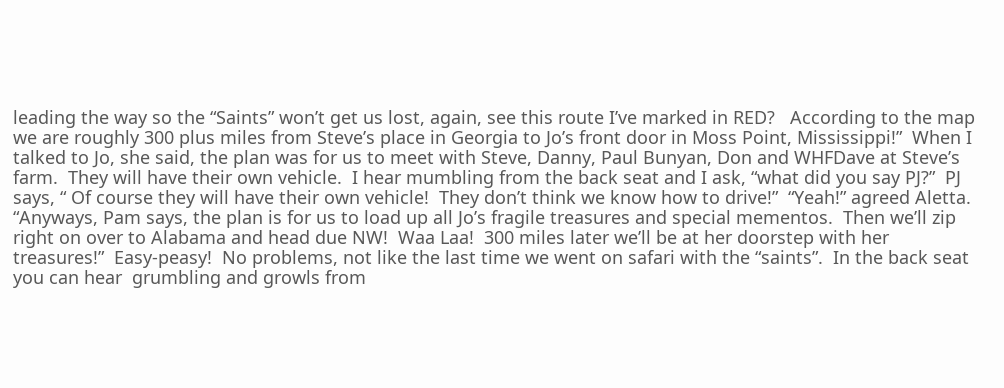leading the way so the “Saints” won’t get us lost, again, see this route I’ve marked in RED?   According to the map we are roughly 300 plus miles from Steve’s place in Georgia to Jo’s front door in Moss Point, Mississippi!”  When I talked to Jo, she said, the plan was for us to meet with Steve, Danny, Paul Bunyan, Don and WHFDave at Steve’s farm.  They will have their own vehicle.  I hear mumbling from the back seat and I ask, “what did you say PJ?”  PJ says, “ Of course they will have their own vehicle!  They don’t think we know how to drive!”  “Yeah!” agreed Aletta.
“Anyways, Pam says, the plan is for us to load up all Jo’s fragile treasures and special mementos.  Then we’ll zip right on over to Alabama and head due NW!  Waa Laa!  300 miles later we’ll be at her doorstep with her treasures!”  Easy-peasy!  No problems, not like the last time we went on safari with the “saints”.  In the back seat you can hear  grumbling and growls from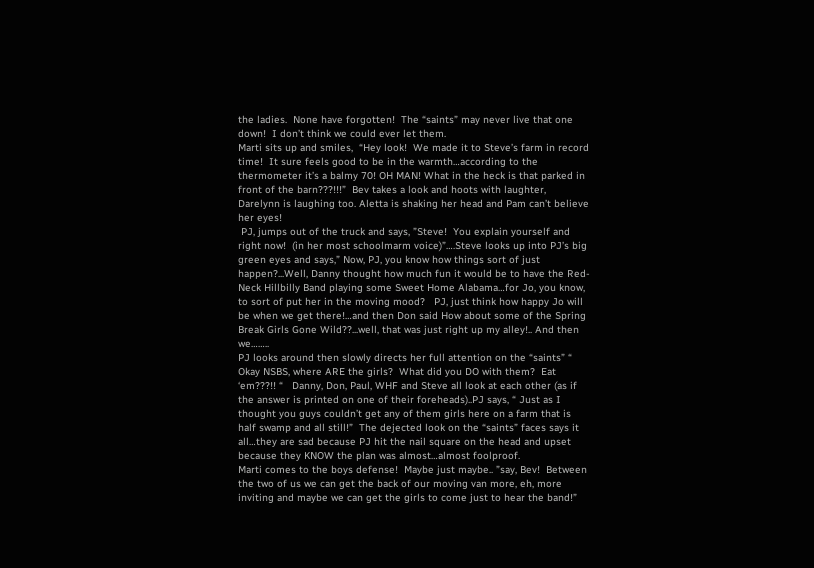the ladies.  None have forgotten!  The “saints” may never live that one down!  I don’t think we could ever let them.
Marti sits up and smiles,  “Hey look!  We made it to Steve’s farm in record time!  It sure feels good to be in the warmth…according to the thermometer it’s a balmy 70! OH MAN! What in the heck is that parked in front of the barn???!!!”  Bev takes a look and hoots with laughter,  Darelynn is laughing too. Aletta is shaking her head and Pam can’t believe her eyes!
 PJ, jumps out of the truck and says, ”Steve!  You explain yourself and right now!  (in her most schoolmarm voice)”….Steve looks up into PJ’s big green eyes and says,” Now, PJ, you know how things sort of just happen?...Well, Danny thought how much fun it would be to have the Red-Neck Hillbilly Band playing some Sweet Home Alabama…for Jo, you know, to sort of put her in the moving mood?   PJ, just think how happy Jo will be when we get there!…and then Don said How about some of the Spring Break Girls Gone Wild??...well, that was just right up my alley!.. And then we……..
PJ looks around then slowly directs her full attention on the “saints” “ Okay NSBS, where ARE the girls?  What did you DO with them?  Eat ‘em???!! “   Danny, Don, Paul, WHF and Steve all look at each other (as if the answer is printed on one of their foreheads)..PJ says, “ Just as I thought you guys couldn’t get any of them girls here on a farm that is half swamp and all still!”  The dejected look on the “saints” faces says it all…they are sad because PJ hit the nail square on the head and upset because they KNOW the plan was almost…almost foolproof.
Marti comes to the boys defense!  Maybe just maybe.. ”say, Bev!  Between the two of us we can get the back of our moving van more, eh, more inviting and maybe we can get the girls to come just to hear the band!”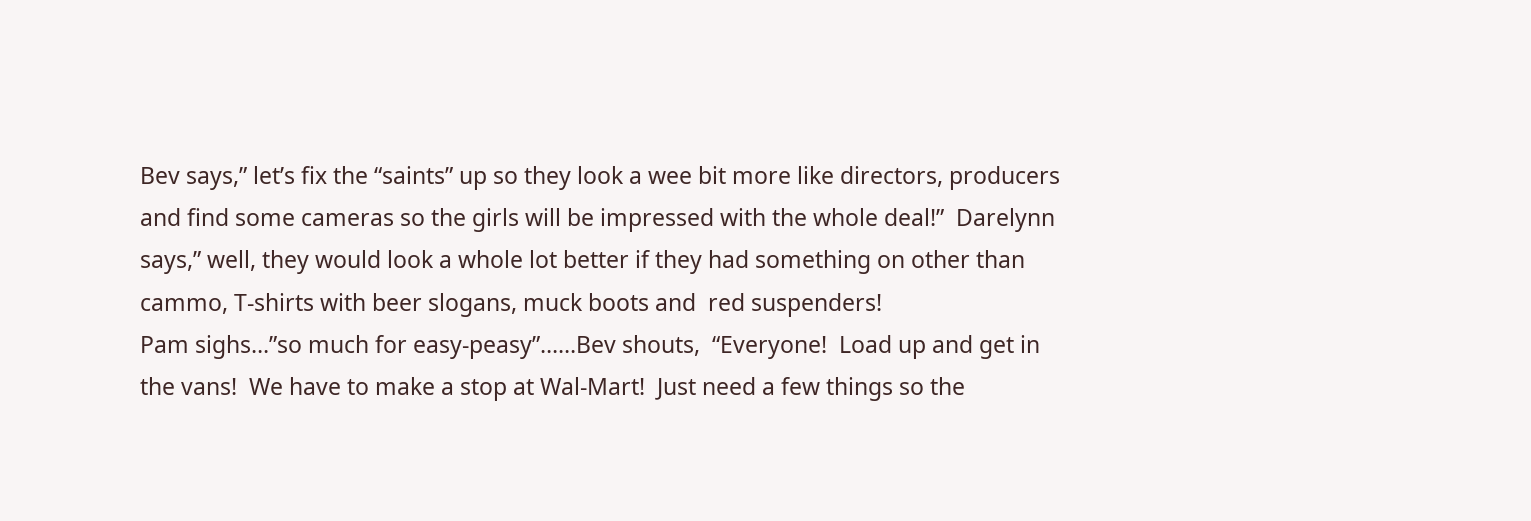Bev says,” let’s fix the “saints” up so they look a wee bit more like directors, producers and find some cameras so the girls will be impressed with the whole deal!”  Darelynn says,” well, they would look a whole lot better if they had something on other than cammo, T-shirts with beer slogans, muck boots and  red suspenders!
Pam sighs…”so much for easy-peasy”……Bev shouts,  “Everyone!  Load up and get in the vans!  We have to make a stop at Wal-Mart!  Just need a few things so the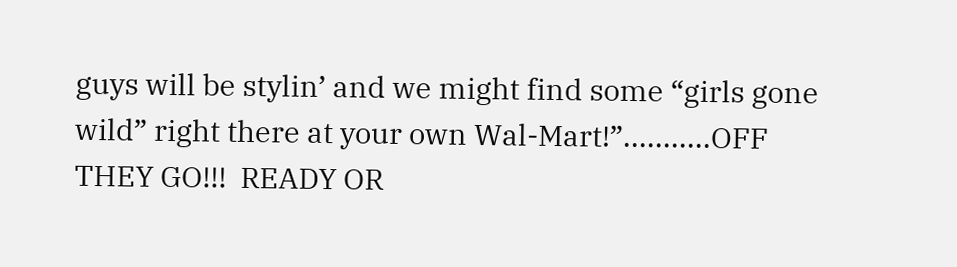guys will be stylin’ and we might find some “girls gone wild” right there at your own Wal-Mart!”...........OFF THEY GO!!!  READY OR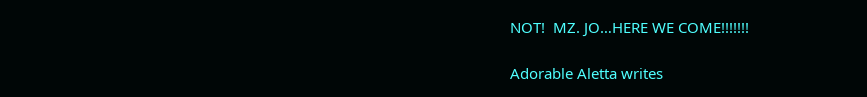NOT!  MZ. JO…HERE WE COME!!!!!!!

Adorable Aletta writes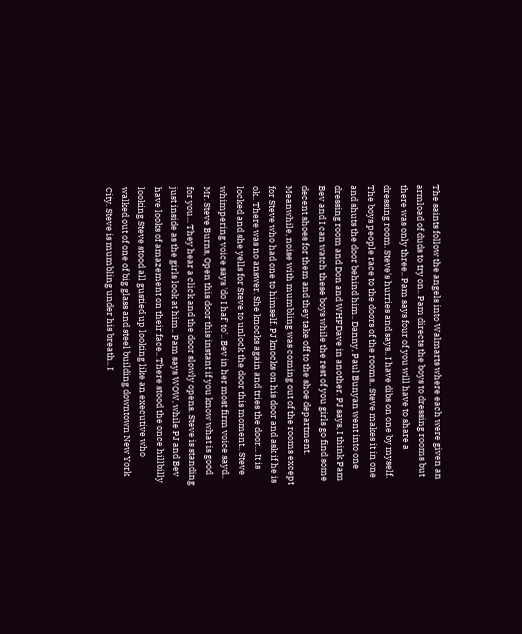The saints follow the angels into Walmarts where each were given an armload of duds to try on.. Pam directs the boys to dressing rooms but there was only three.. Pam says four of you will have to share a dressing room. Steve's hurries and says.. I have dibs on one by myself. The boys people race to the doors of the rooms.. Steve makes it in one and shuts the door behind him.. Danny, Paul Bunyan went into one dressing room and Don and WHFDave in another. PJ says, I think Pam Bev and I can watch these boys while the rest of you girls go find some decent shoes for them and they take off to the shoe department. Meanwhile, noise with mumbling was coming out of the rooms except for Steve who had one to himself. PJ knocks on his door and ask if he is ok.. There was no answer. She knocks again and tries the door... It is locked and she yells for Steve to unlock the door this moment.. Steve whimpering voice says 'do I haf' to'.. Bev in her most firm voice sayd.. Mr. Steve Burns, Open this door this instant if you know what is good for you... They hear a click and the door slowly opens. Steve is standing just inside as the girls look at him.. Pam says WOW, while PJ and Bev have looks of amazement on their face.. There stood the once hillbilly looking Steve stood all gustied up looking like an executive who walked out of one of big glass and steel building downtown New York City. Steve is mumbling under his breath.. I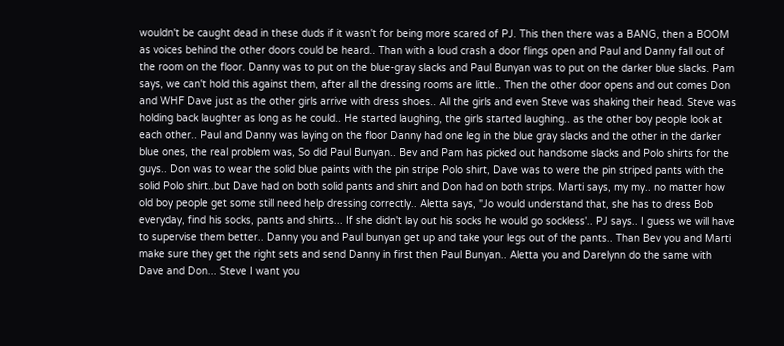wouldn't be caught dead in these duds if it wasn't for being more scared of PJ. This then there was a BANG, then a BOOM as voices behind the other doors could be heard.. Than with a loud crash a door flings open and Paul and Danny fall out of the room on the floor. Danny was to put on the blue-gray slacks and Paul Bunyan was to put on the darker blue slacks. Pam says, we can't hold this against them, after all the dressing rooms are little.. Then the other door opens and out comes Don and WHF Dave just as the other girls arrive with dress shoes.. All the girls and even Steve was shaking their head. Steve was holding back laughter as long as he could.. He started laughing, the girls started laughing.. as the other boy people look at each other.. Paul and Danny was laying on the floor Danny had one leg in the blue gray slacks and the other in the darker blue ones, the real problem was, So did Paul Bunyan.. Bev and Pam has picked out handsome slacks and Polo shirts for the guys.. Don was to wear the solid blue paints with the pin stripe Polo shirt, Dave was to were the pin striped pants with the solid Polo shirt..but Dave had on both solid pants and shirt and Don had on both strips. Marti says, my my.. no matter how old boy people get some still need help dressing correctly.. Aletta says, "Jo would understand that, she has to dress Bob everyday, find his socks, pants and shirts... If she didn't lay out his socks he would go sockless'.. PJ says.. I guess we will have to supervise them better.. Danny you and Paul bunyan get up and take your legs out of the pants.. Than Bev you and Marti make sure they get the right sets and send Danny in first then Paul Bunyan.. Aletta you and Darelynn do the same with Dave and Don... Steve I want you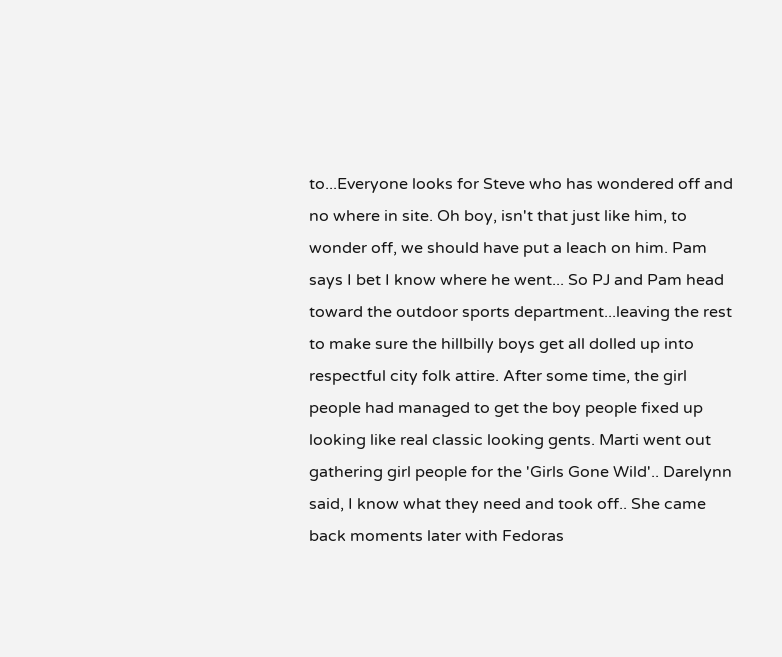to...Everyone looks for Steve who has wondered off and no where in site. Oh boy, isn't that just like him, to wonder off, we should have put a leach on him. Pam says I bet I know where he went... So PJ and Pam head toward the outdoor sports department...leaving the rest to make sure the hillbilly boys get all dolled up into respectful city folk attire. After some time, the girl people had managed to get the boy people fixed up looking like real classic looking gents. Marti went out gathering girl people for the 'Girls Gone Wild'.. Darelynn said, I know what they need and took off.. She came back moments later with Fedoras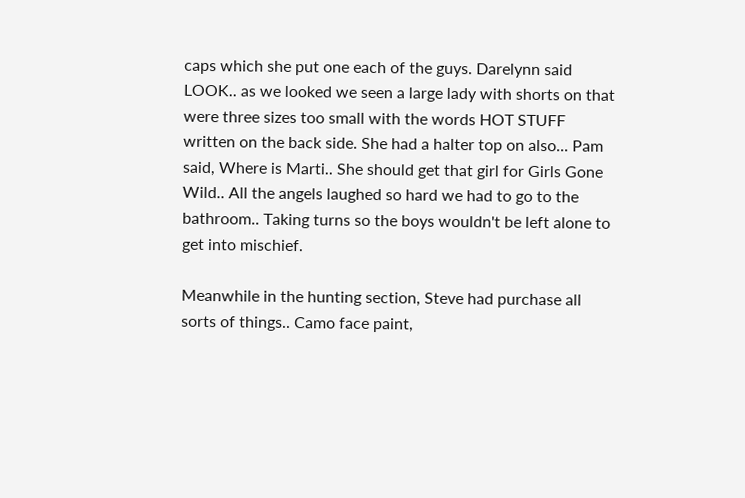caps which she put one each of the guys. Darelynn said LOOK.. as we looked we seen a large lady with shorts on that were three sizes too small with the words HOT STUFF written on the back side. She had a halter top on also... Pam said, Where is Marti.. She should get that girl for Girls Gone Wild.. All the angels laughed so hard we had to go to the bathroom.. Taking turns so the boys wouldn't be left alone to get into mischief.

Meanwhile in the hunting section, Steve had purchase all sorts of things.. Camo face paint,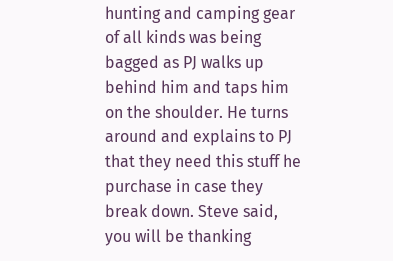hunting and camping gear of all kinds was being bagged as PJ walks up behind him and taps him on the shoulder. He turns around and explains to PJ that they need this stuff he purchase in case they break down. Steve said, you will be thanking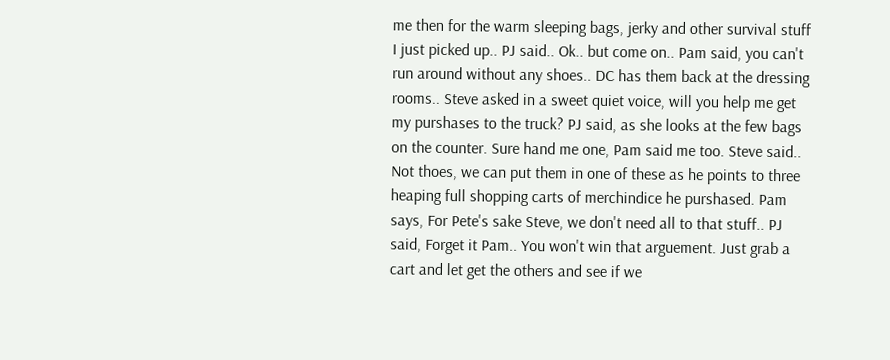me then for the warm sleeping bags, jerky and other survival stuff I just picked up.. PJ said.. Ok.. but come on.. Pam said, you can't run around without any shoes.. DC has them back at the dressing rooms.. Steve asked in a sweet quiet voice, will you help me get my purshases to the truck? PJ said, as she looks at the few bags on the counter. Sure hand me one, Pam said me too. Steve said.. Not thoes, we can put them in one of these as he points to three heaping full shopping carts of merchindice he purshased. Pam says, For Pete's sake Steve, we don't need all to that stuff.. PJ said, Forget it Pam.. You won't win that arguement. Just grab a cart and let get the others and see if we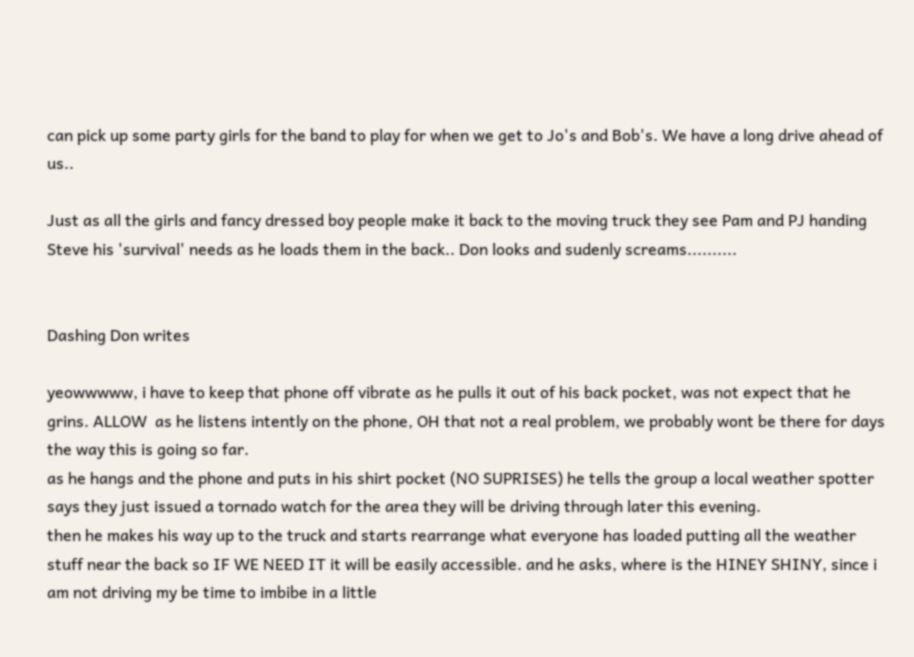can pick up some party girls for the band to play for when we get to Jo's and Bob's. We have a long drive ahead of us..

Just as all the girls and fancy dressed boy people make it back to the moving truck they see Pam and PJ handing Steve his 'survival' needs as he loads them in the back.. Don looks and sudenly screams..........


Dashing Don writes

yeowwwww, i have to keep that phone off vibrate as he pulls it out of his back pocket, was not expect that he grins. ALLOW  as he listens intently on the phone, OH that not a real problem, we probably wont be there for days the way this is going so far.
as he hangs and the phone and puts in his shirt pocket (NO SUPRISES) he tells the group a local weather spotter says they just issued a tornado watch for the area they will be driving through later this evening.
then he makes his way up to the truck and starts rearrange what everyone has loaded putting all the weather stuff near the back so IF WE NEED IT it will be easily accessible. and he asks, where is the HINEY SHINY, since i am not driving my be time to imbibe in a little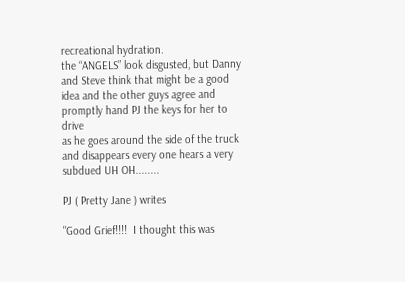recreational hydration.
the “ANGELS” look disgusted, but Danny and Steve think that might be a good idea and the other guys agree and promptly hand PJ the keys for her to drive
as he goes around the side of the truck and disappears every one hears a very subdued UH OH........

PJ ( Pretty Jane ) writes

"Good Grief!!!!  I thought this was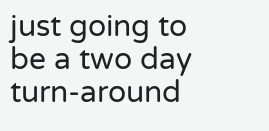just going to be a two day turn-around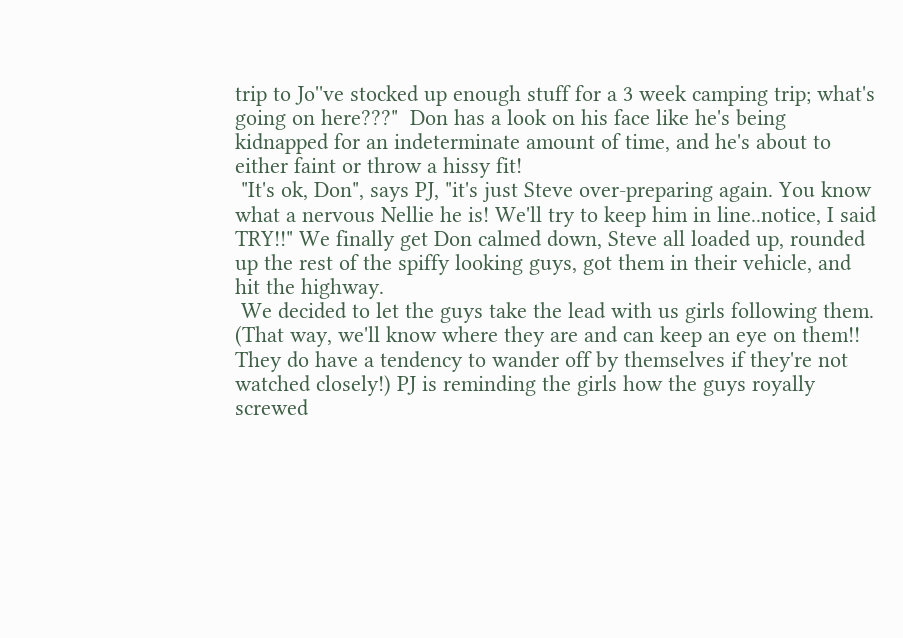trip to Jo''ve stocked up enough stuff for a 3 week camping trip; what's going on here???"  Don has a look on his face like he's being kidnapped for an indeterminate amount of time, and he's about to either faint or throw a hissy fit!
 "It's ok, Don", says PJ, "it's just Steve over-preparing again. You know what a nervous Nellie he is! We'll try to keep him in line..notice, I said TRY!!" We finally get Don calmed down, Steve all loaded up, rounded up the rest of the spiffy looking guys, got them in their vehicle, and hit the highway.
 We decided to let the guys take the lead with us girls following them. (That way, we'll know where they are and can keep an eye on them!! They do have a tendency to wander off by themselves if they're not watched closely!) PJ is reminding the girls how the guys royally screwed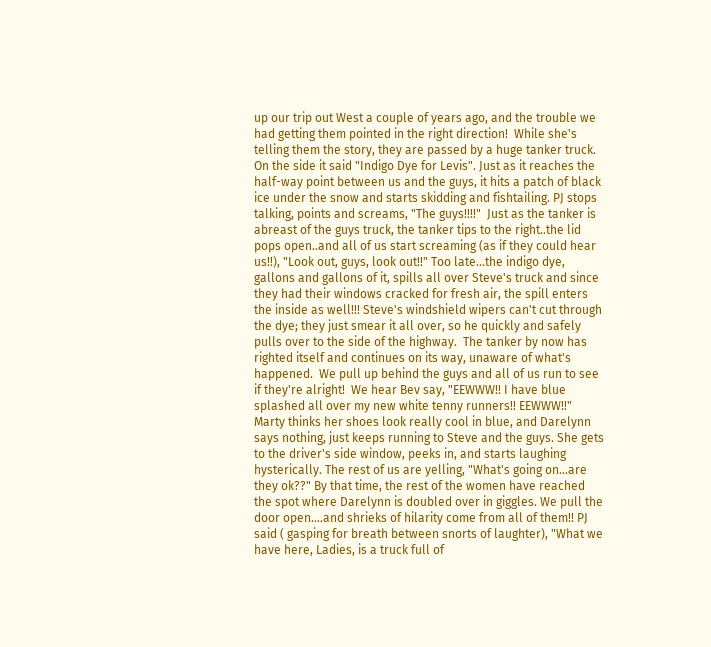up our trip out West a couple of years ago, and the trouble we had getting them pointed in the right direction!  While she's telling them the story, they are passed by a huge tanker truck. On the side it said "Indigo Dye for Levis". Just as it reaches the half-way point between us and the guys, it hits a patch of black ice under the snow and starts skidding and fishtailing. PJ stops talking, points and screams, "The guys!!!!"  Just as the tanker is abreast of the guys truck, the tanker tips to the right..the lid pops open..and all of us start screaming (as if they could hear us!!), "Look out, guys, look out!!" Too late...the indigo dye, gallons and gallons of it, spills all over Steve's truck and since they had their windows cracked for fresh air, the spill enters the inside as well!!! Steve's windshield wipers can't cut through the dye; they just smear it all over, so he quickly and safely pulls over to the side of the highway.  The tanker by now has righted itself and continues on its way, unaware of what's happened.  We pull up behind the guys and all of us run to see if they're alright!  We hear Bev say, "EEWWW!! I have blue splashed all over my new white tenny runners!! EEWWW!!" Marty thinks her shoes look really cool in blue, and Darelynn says nothing, just keeps running to Steve and the guys. She gets to the driver's side window, peeks in, and starts laughing hysterically. The rest of us are yelling, "What's going on...are they ok??" By that time, the rest of the women have reached the spot where Darelynn is doubled over in giggles. We pull the door open....and shrieks of hilarity come from all of them!! PJ said ( gasping for breath between snorts of laughter), "What we have here, Ladies, is a truck full of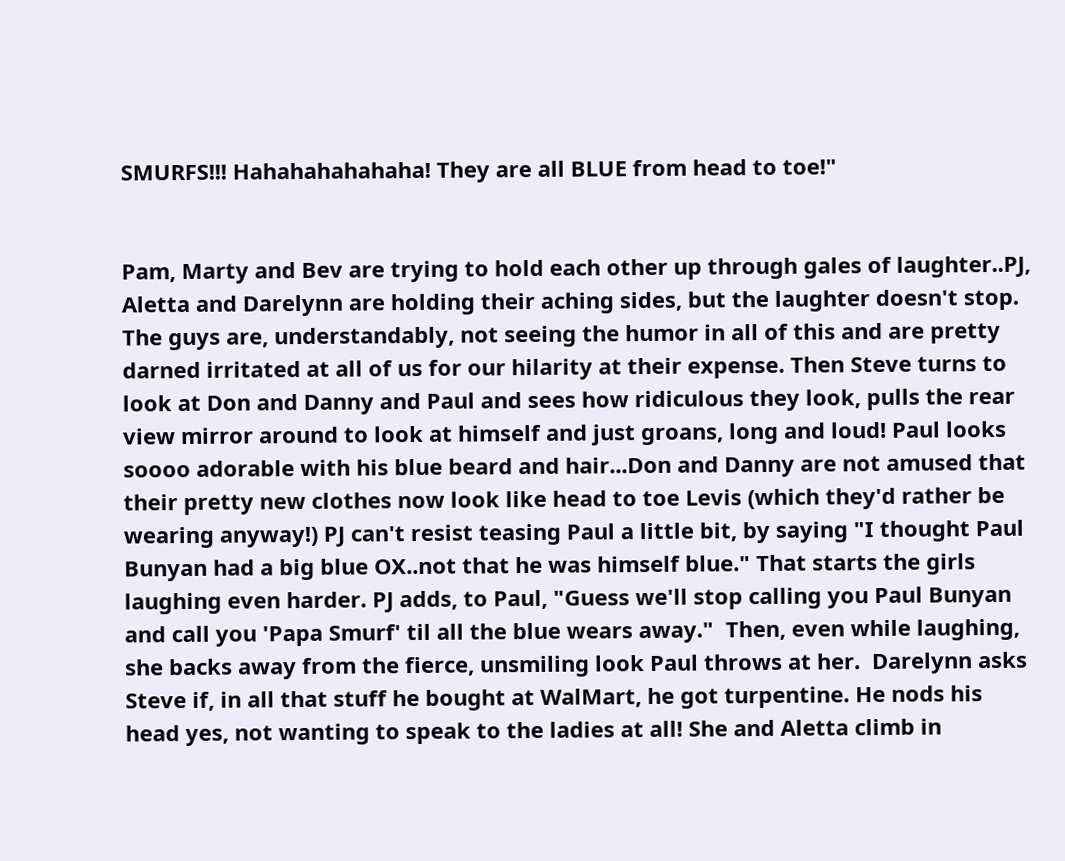SMURFS!!! Hahahahahahaha! They are all BLUE from head to toe!"


Pam, Marty and Bev are trying to hold each other up through gales of laughter..PJ, Aletta and Darelynn are holding their aching sides, but the laughter doesn't stop. The guys are, understandably, not seeing the humor in all of this and are pretty darned irritated at all of us for our hilarity at their expense. Then Steve turns to look at Don and Danny and Paul and sees how ridiculous they look, pulls the rear view mirror around to look at himself and just groans, long and loud! Paul looks soooo adorable with his blue beard and hair...Don and Danny are not amused that their pretty new clothes now look like head to toe Levis (which they'd rather be wearing anyway!) PJ can't resist teasing Paul a little bit, by saying "I thought Paul Bunyan had a big blue OX..not that he was himself blue." That starts the girls laughing even harder. PJ adds, to Paul, "Guess we'll stop calling you Paul Bunyan and call you 'Papa Smurf' til all the blue wears away."  Then, even while laughing, she backs away from the fierce, unsmiling look Paul throws at her.  Darelynn asks Steve if, in all that stuff he bought at WalMart, he got turpentine. He nods his head yes, not wanting to speak to the ladies at all! She and Aletta climb in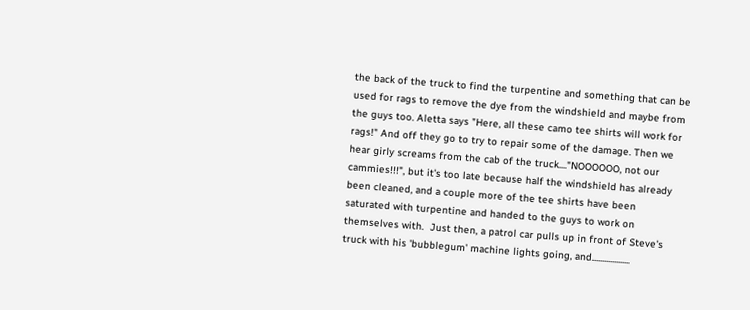the back of the truck to find the turpentine and something that can be used for rags to remove the dye from the windshield and maybe from the guys too. Aletta says "Here, all these camo tee shirts will work for rags!" And off they go to try to repair some of the damage. Then we hear girly screams from the cab of the truck...."NOOOOOO, not our cammies!!!", but it's too late because half the windshield has already been cleaned, and a couple more of the tee shirts have been saturated with turpentine and handed to the guys to work on themselves with.  Just then, a patrol car pulls up in front of Steve's truck with his 'bubblegum' machine lights going, and...................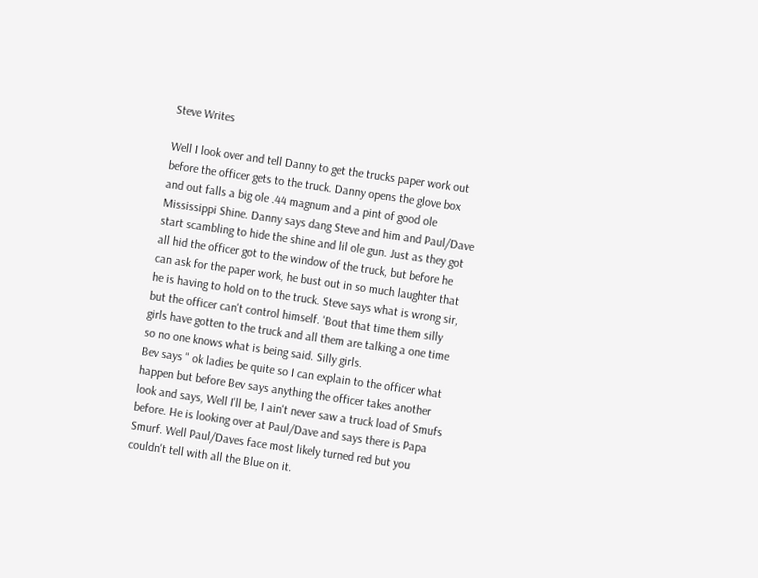Steve Writes

Well I look over and tell Danny to get the trucks paper work out before the officer gets to the truck. Danny opens the glove box and out falls a big ole .44 magnum and a pint of good ole Mississippi Shine. Danny says dang Steve and him and Paul/Dave start scambling to hide the shine and lil ole gun. Just as they got all hid the officer got to the window of the truck, but before he can ask for the paper work, he bust out in so much laughter that he is having to hold on to the truck. Steve says what is wrong sir, but the officer can't control himself. 'Bout that time them silly girls have gotten to the truck and all them are talking a one time so no one knows what is being said. Silly girls.
Bev says " ok ladies be quite so I can explain to the officer what happen but before Bev says anything the officer takes another look and says, Well I'll be, I ain't never saw a truck load of Smufs before. He is looking over at Paul/Dave and says there is Papa Smurf. Well Paul/Daves face most likely turned red but you couldn't tell with all the Blue on it.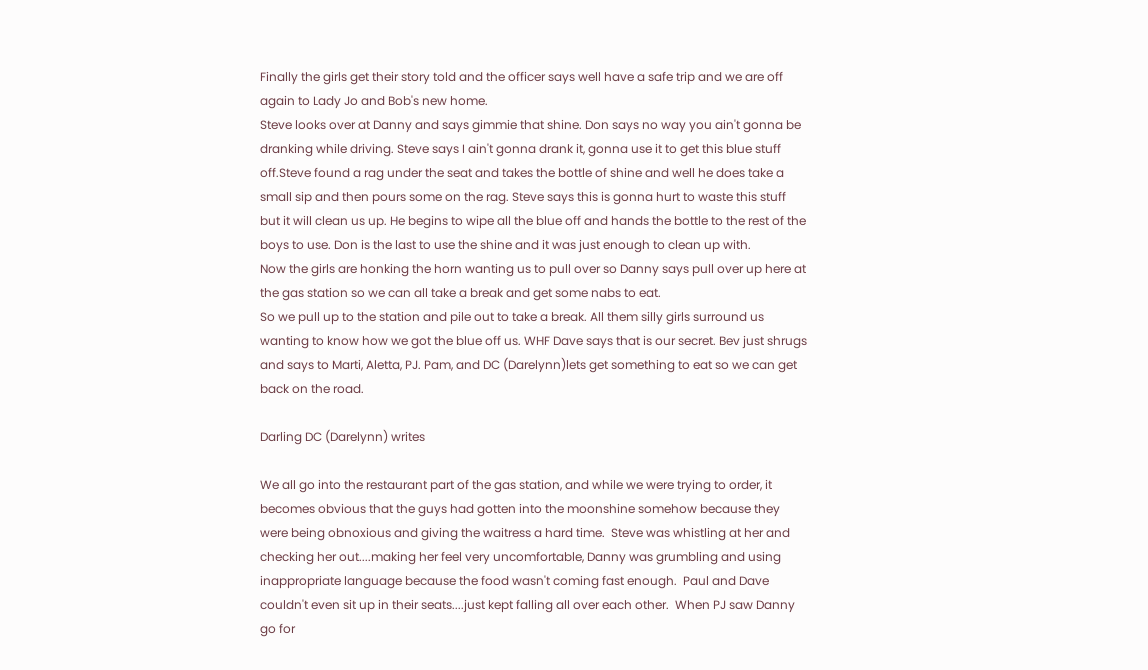Finally the girls get their story told and the officer says well have a safe trip and we are off again to Lady Jo and Bob's new home.
Steve looks over at Danny and says gimmie that shine. Don says no way you ain't gonna be dranking while driving. Steve says I ain't gonna drank it, gonna use it to get this blue stuff off.Steve found a rag under the seat and takes the bottle of shine and well he does take a small sip and then pours some on the rag. Steve says this is gonna hurt to waste this stuff but it will clean us up. He begins to wipe all the blue off and hands the bottle to the rest of the boys to use. Don is the last to use the shine and it was just enough to clean up with.
Now the girls are honking the horn wanting us to pull over so Danny says pull over up here at the gas station so we can all take a break and get some nabs to eat.
So we pull up to the station and pile out to take a break. All them silly girls surround us wanting to know how we got the blue off us. WHF Dave says that is our secret. Bev just shrugs and says to Marti, Aletta, PJ. Pam, and DC (Darelynn)lets get something to eat so we can get back on the road.

Darling DC (Darelynn) writes

We all go into the restaurant part of the gas station, and while we were trying to order, it becomes obvious that the guys had gotten into the moonshine somehow because they were being obnoxious and giving the waitress a hard time.  Steve was whistling at her and checking her out....making her feel very uncomfortable, Danny was grumbling and using inappropriate language because the food wasn't coming fast enough.  Paul and Dave couldn't even sit up in their seats....just kept falling all over each other.  When PJ saw Danny go for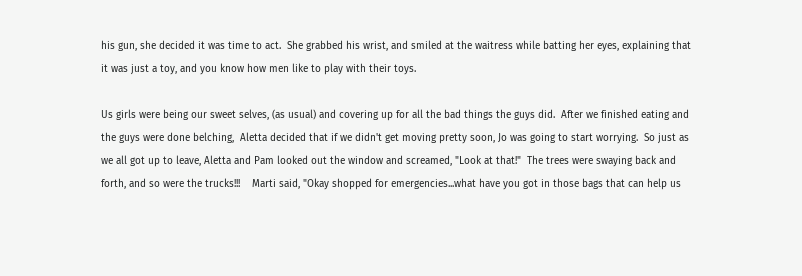his gun, she decided it was time to act.  She grabbed his wrist, and smiled at the waitress while batting her eyes, explaining that it was just a toy, and you know how men like to play with their toys.

Us girls were being our sweet selves, (as usual) and covering up for all the bad things the guys did.  After we finished eating and the guys were done belching,  Aletta decided that if we didn't get moving pretty soon, Jo was going to start worrying.  So just as we all got up to leave, Aletta and Pam looked out the window and screamed, "Look at that!"  The trees were swaying back and forth, and so were the trucks!!!    Marti said, "Okay shopped for emergencies...what have you got in those bags that can help us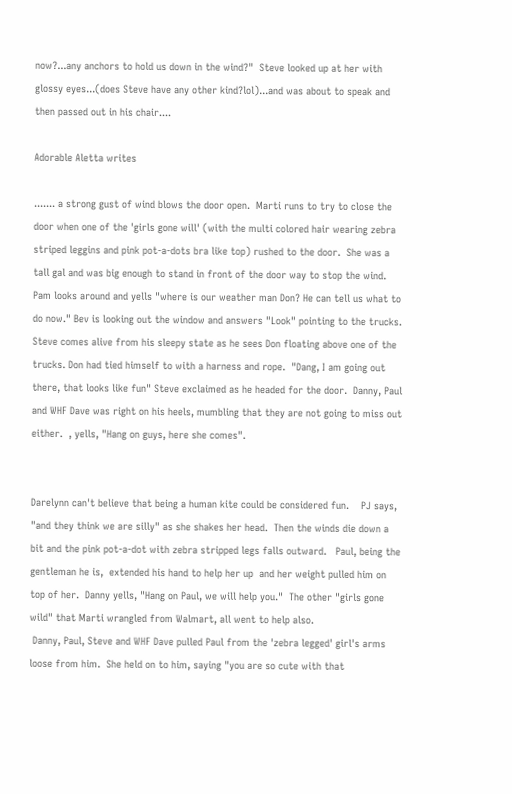now?...any anchors to hold us down in the wind?"  Steve looked up at her with glossy eyes...(does Steve have any other kind?lol)...and was about to speak and then passed out in his chair....

Adorable Aletta writes

....... a strong gust of wind blows the door open.  Marti runs to try to close the door when one of the 'girls gone will' (with the multi colored hair wearing zebra striped leggins and pink pot-a-dots bra like top) rushed to the door.  She was a tall gal and was big enough to stand in front of the door way to stop the wind.  Pam looks around and yells "where is our weather man Don? He can tell us what to do now." Bev is looking out the window and answers "Look" pointing to the trucks.  Steve comes alive from his sleepy state as he sees Don floating above one of the trucks. Don had tied himself to with a harness and rope.  "Dang, I am going out there, that looks like fun" Steve exclaimed as he headed for the door.  Danny, Paul and WHF Dave was right on his heels, mumbling that they are not going to miss out either.  , yells, "Hang on guys, here she comes".


Darelynn can't believe that being a human kite could be considered fun.    PJ says, "and they think we are silly" as she shakes her head.  Then the winds die down a bit and the pink pot-a-dot with zebra stripped legs falls outward.   Paul, being the gentleman he is,  extended his hand to help her up  and her weight pulled him on top of her.  Danny yells, "Hang on Paul, we will help you."  The other "girls gone wild" that Marti wrangled from Walmart, all went to help also.
 Danny, Paul, Steve and WHF Dave pulled Paul from the 'zebra legged' girl's arms loose from him.  She held on to him, saying "you are so cute with that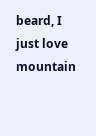beard, I just love mountain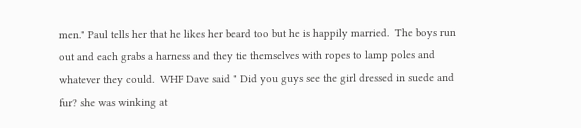men." Paul tells her that he likes her beard too but he is happily married.  The boys run out and each grabs a harness and they tie themselves with ropes to lamp poles and whatever they could.  WHF Dave said " Did you guys see the girl dressed in suede and fur? she was winking at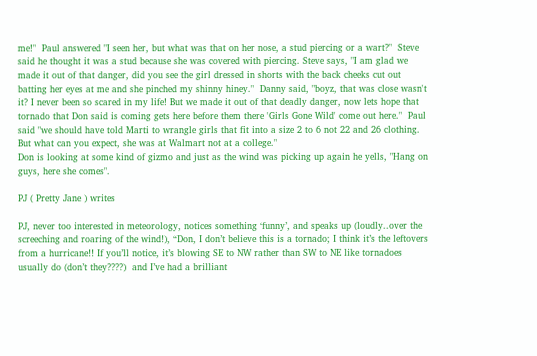me!"  Paul answered "I seen her, but what was that on her nose, a stud piercing or a wart?"  Steve said he thought it was a stud because she was covered with piercing. Steve says, "I am glad we made it out of that danger, did you see the girl dressed in shorts with the back cheeks cut out batting her eyes at me and she pinched my shinny hiney."  Danny said, "boyz, that was close wasn't it? I never been so scared in my life! But we made it out of that deadly danger, now lets hope that tornado that Don said is coming gets here before them there 'Girls Gone Wild' come out here."  Paul said "we should have told Marti to wrangle girls that fit into a size 2 to 6 not 22 and 26 clothing.  But what can you expect, she was at Walmart not at a college."
Don is looking at some kind of gizmo and just as the wind was picking up again he yells, "Hang on guys, here she comes".

PJ ( Pretty Jane ) writes

PJ, never too interested in meteorology, notices something ‘funny’, and speaks up (loudly..over the screeching and roaring of the wind!), “Don, I don’t believe this is a tornado; I think it’s the leftovers from a hurricane!! If you’ll notice, it’s blowing SE to NW rather than SW to NE like tornadoes usually do (don’t they????)  and I’ve had a brilliant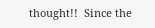thought!!  Since the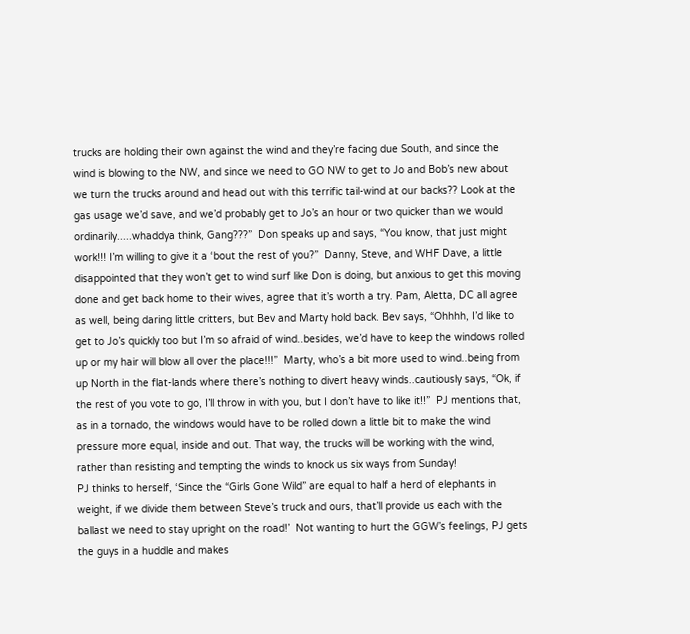trucks are holding their own against the wind and they’re facing due South, and since the wind is blowing to the NW, and since we need to GO NW to get to Jo and Bob’s new about we turn the trucks around and head out with this terrific tail-wind at our backs?? Look at the gas usage we’d save, and we’d probably get to Jo’s an hour or two quicker than we would ordinarily.....whaddya think, Gang???”  Don speaks up and says, “You know, that just might work!!! I’m willing to give it a ‘bout the rest of you?”  Danny, Steve, and WHF Dave, a little disappointed that they won’t get to wind surf like Don is doing, but anxious to get this moving done and get back home to their wives, agree that it’s worth a try. Pam, Aletta, DC all agree as well, being daring little critters, but Bev and Marty hold back. Bev says, “Ohhhh, I’d like to get to Jo’s quickly too but I’m so afraid of wind..besides, we’d have to keep the windows rolled up or my hair will blow all over the place!!!”  Marty, who’s a bit more used to wind..being from up North in the flat-lands where there’s nothing to divert heavy winds..cautiously says, “Ok, if the rest of you vote to go, I’ll throw in with you, but I don’t have to like it!!”  PJ mentions that, as in a tornado, the windows would have to be rolled down a little bit to make the wind pressure more equal, inside and out. That way, the trucks will be working with the wind, rather than resisting and tempting the winds to knock us six ways from Sunday!
PJ thinks to herself, ‘Since the “Girls Gone Wild” are equal to half a herd of elephants in weight, if we divide them between Steve’s truck and ours, that’ll provide us each with the ballast we need to stay upright on the road!’  Not wanting to hurt the GGW’s feelings, PJ gets the guys in a huddle and makes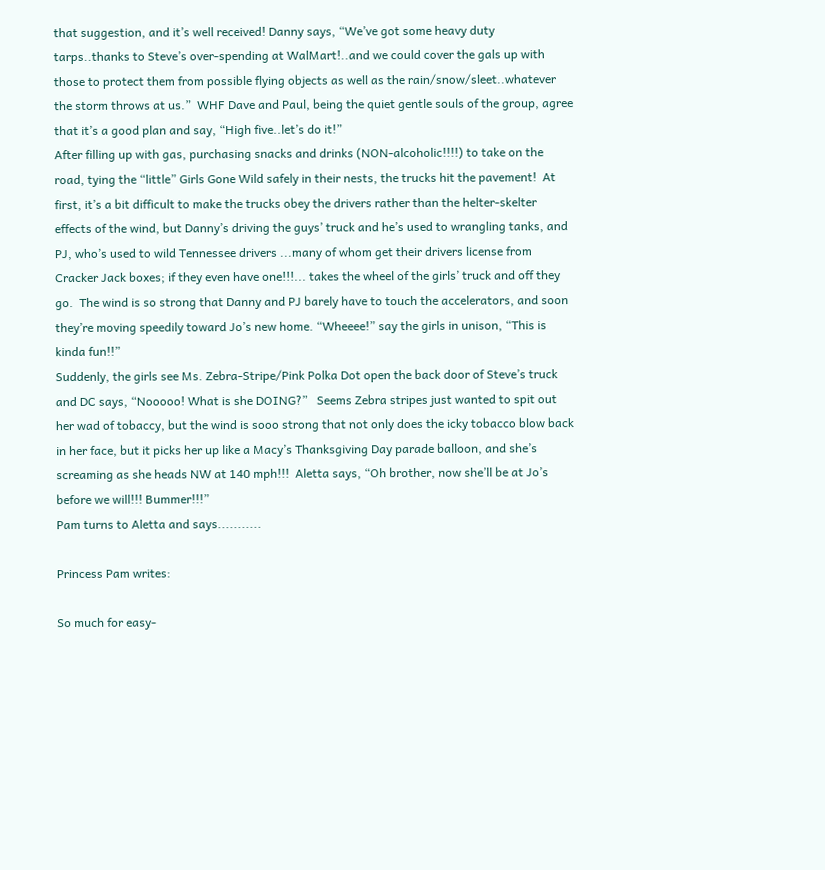that suggestion, and it’s well received! Danny says, “We’ve got some heavy duty tarps..thanks to Steve’s over-spending at WalMart!..and we could cover the gals up with those to protect them from possible flying objects as well as the rain/snow/sleet..whatever the storm throws at us.”  WHF Dave and Paul, being the quiet gentle souls of the group, agree that it’s a good plan and say, “High five..let’s do it!”
After filling up with gas, purchasing snacks and drinks (NON-alcoholic!!!!) to take on the road, tying the “little” Girls Gone Wild safely in their nests, the trucks hit the pavement!  At first, it’s a bit difficult to make the trucks obey the drivers rather than the helter-skelter effects of the wind, but Danny’s driving the guys’ truck and he’s used to wrangling tanks, and PJ, who’s used to wild Tennessee drivers ...many of whom get their drivers license from Cracker Jack boxes; if they even have one!!!... takes the wheel of the girls’ truck and off they go.  The wind is so strong that Danny and PJ barely have to touch the accelerators, and soon they’re moving speedily toward Jo’s new home. “Wheeee!” say the girls in unison, “This is kinda fun!!”
Suddenly, the girls see Ms. Zebra-Stripe/Pink Polka Dot open the back door of Steve’s truck and DC says, “Nooooo! What is she DOING?”   Seems Zebra stripes just wanted to spit out her wad of tobaccy, but the wind is sooo strong that not only does the icky tobacco blow back in her face, but it picks her up like a Macy’s Thanksgiving Day parade balloon, and she’s screaming as she heads NW at 140 mph!!!  Aletta says, “Oh brother, now she’ll be at Jo’s before we will!!! Bummer!!!”
Pam turns to Aletta and says...........

Princess Pam writes:

So much for easy-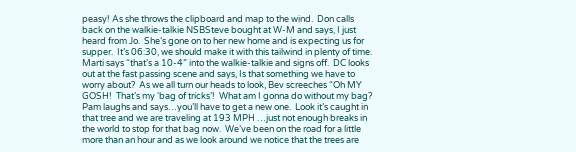peasy! As she throws the clipboard and map to the wind.  Don calls back on the walkie-talkie NSBSteve bought at W-M and says, I just heard from Jo.  She’s gone on to her new home and is expecting us for supper.  It’s 06:30, we should make it with this tailwind in plenty of time.  Marti says “that’s a 10-4” into the walkie-talkie and signs off.  DC looks out at the fast passing scene and says, Is that something we have to worry about?  As we all turn our heads to look, Bev screeches “Oh MY GOSH!  That’s my ‘bag of tricks’!  What am I gonna do without my bag?  Pam laughs and says…you’ll have to get a new one.  Look it’s caught in that tree and we are traveling at 193 MPH …just not enough breaks in the world to stop for that bag now.  We’ve been on the road for a little more than an hour and as we look around we notice that the trees are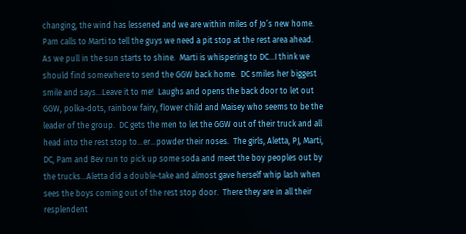changing, the wind has lessened and we are within miles of Jo’s new home.  Pam calls to Marti to tell the guys we need a pit stop at the rest area ahead.  As we pull in the sun starts to shine.  Marti is whispering to DC…I think we should find somewhere to send the GGW back home.  DC smiles her biggest smile and says…Leave it to me!  Laughs and opens the back door to let out GGW, polka-dots, rainbow fairy, flower child and Maisey who seems to be the leader of the group.  DC gets the men to let the GGW out of their truck and all head into the rest stop to…er…powder their noses.  The girls, Aletta, PJ, Marti, DC, Pam and Bev run to pick up some soda and meet the boy peoples out by the trucks…Aletta did a double-take and almost gave herself whip lash when sees the boys coming out of the rest stop door.  There they are in all their resplendent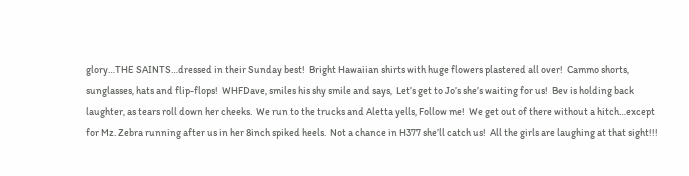glory…THE SAINTS…dressed in their Sunday best!  Bright Hawaiian shirts with huge flowers plastered all over!  Cammo shorts, sunglasses, hats and flip-flops!  WHFDave, smiles his shy smile and says,  Let’s get to Jo’s she’s waiting for us!  Bev is holding back laughter, as tears roll down her cheeks.  We run to the trucks and Aletta yells, Follow me!  We get out of there without a hitch…except for Mz. Zebra running after us in her 8inch spiked heels.  Not a chance in H377 she’ll catch us!  All the girls are laughing at that sight!!!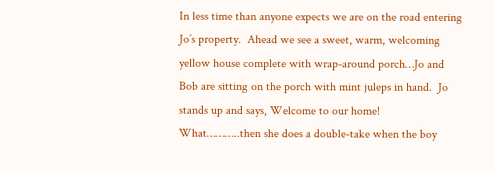In less time than anyone expects we are on the road entering Jo’s property.  Ahead we see a sweet, warm, welcoming yellow house complete with wrap-around porch…Jo and Bob are sitting on the porch with mint juleps in hand.  Jo stands up and says, Welcome to our home! What………..then she does a double-take when the boy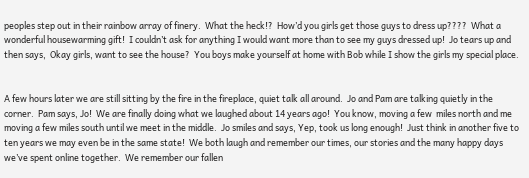peoples step out in their rainbow array of finery.  What the heck!?  How’d you girls get those guys to dress up????  What a wonderful housewarming gift!  I couldn’t ask for anything I would want more than to see my guys dressed up!  Jo tears up and then says,  Okay girls, want to see the house?  You boys make yourself at home with Bob while I show the girls my special place.


A few hours later we are still sitting by the fire in the fireplace, quiet talk all around.  Jo and Pam are talking quietly in the corner.  Pam says, Jo!  We are finally doing what we laughed about 14 years ago!  You know, moving a few  miles north and me moving a few miles south until we meet in the middle.  Jo smiles and says, Yep, took us long enough!  Just think in another five to ten years we may even be in the same state!  We both laugh and remember our times, our stories and the many happy days we’ve spent online together.  We remember our fallen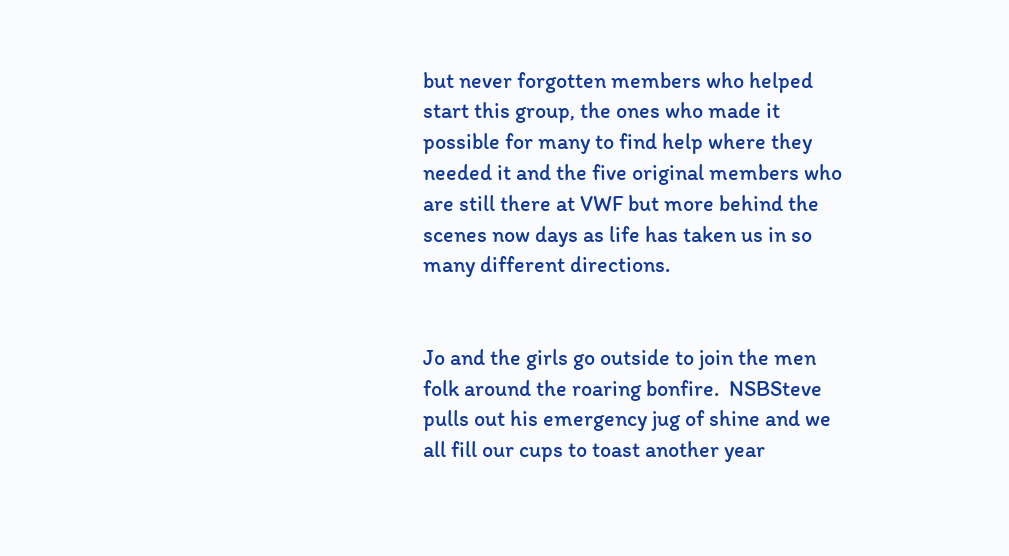but never forgotten members who helped start this group, the ones who made it possible for many to find help where they needed it and the five original members who are still there at VWF but more behind the scenes now days as life has taken us in so many different directions.


Jo and the girls go outside to join the men folk around the roaring bonfire.  NSBSteve pulls out his emergency jug of shine and we all fill our cups to toast another year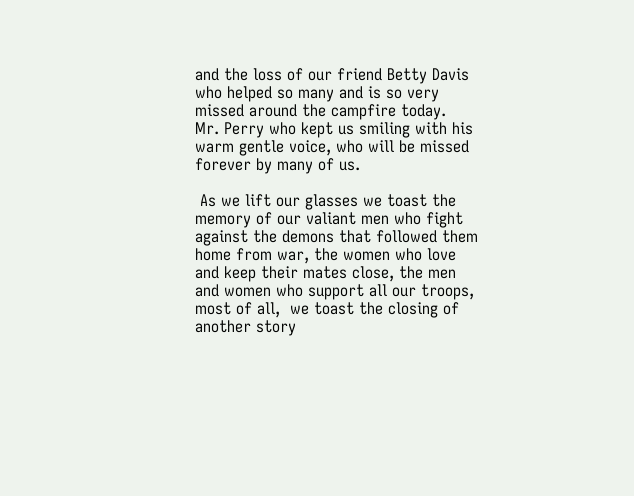and the loss of our friend Betty Davis who helped so many and is so very missed around the campfire today.   Mr. Perry who kept us smiling with his warm gentle voice, who will be missed forever by many of us.

 As we lift our glasses we toast the memory of our valiant men who fight against the demons that followed them home from war, the women who love and keep their mates close, the men and women who support all our troops, most of all,  we toast the closing of another story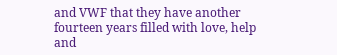and VWF that they have another fourteen years filled with love, help and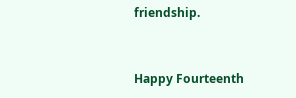friendship.


Happy Fourteenth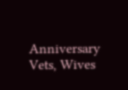Anniversary Vets, Wives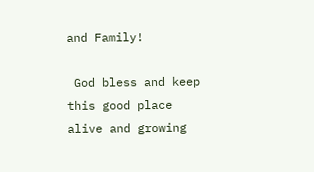and Family!

 God bless and keep this good place alive and growing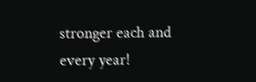stronger each and every year!